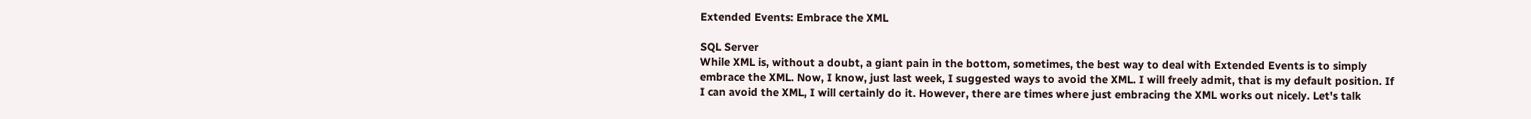Extended Events: Embrace the XML

SQL Server
While XML is, without a doubt, a giant pain in the bottom, sometimes, the best way to deal with Extended Events is to simply embrace the XML. Now, I know, just last week, I suggested ways to avoid the XML. I will freely admit, that is my default position. If I can avoid the XML, I will certainly do it. However, there are times where just embracing the XML works out nicely. Let's talk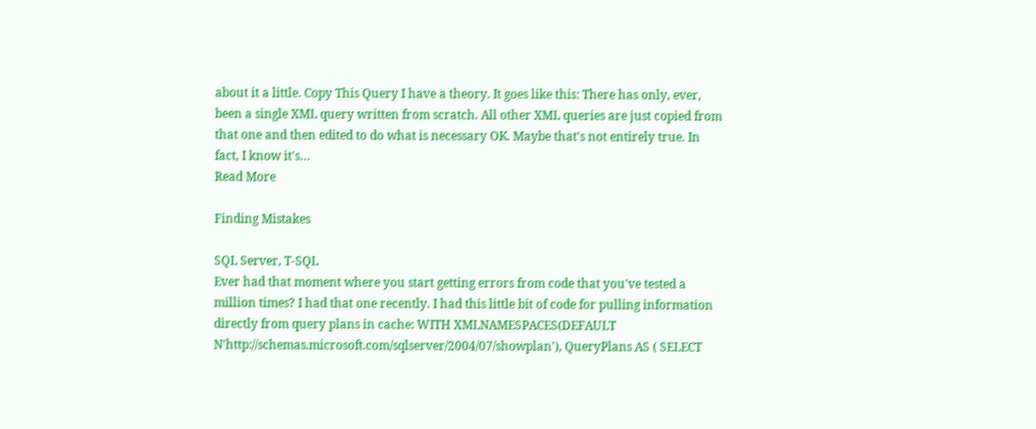about it a little. Copy This Query I have a theory. It goes like this: There has only, ever, been a single XML query written from scratch. All other XML queries are just copied from that one and then edited to do what is necessary OK. Maybe that's not entirely true. In fact, I know it's…
Read More

Finding Mistakes

SQL Server, T-SQL
Ever had that moment where you start getting errors from code that you've tested a million times? I had that one recently. I had this little bit of code for pulling information directly from query plans in cache: WITH XMLNAMESPACES(DEFAULT N'http://schemas.microsoft.com/sqlserver/2004/07/showplan'), QueryPlans AS ( SELECT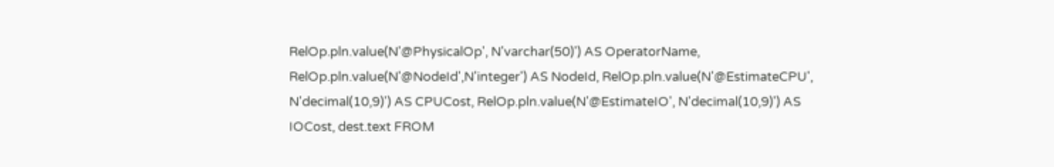RelOp.pln.value(N'@PhysicalOp', N'varchar(50)') AS OperatorName, RelOp.pln.value(N'@NodeId',N'integer') AS NodeId, RelOp.pln.value(N'@EstimateCPU', N'decimal(10,9)') AS CPUCost, RelOp.pln.value(N'@EstimateIO', N'decimal(10,9)') AS IOCost, dest.text FROM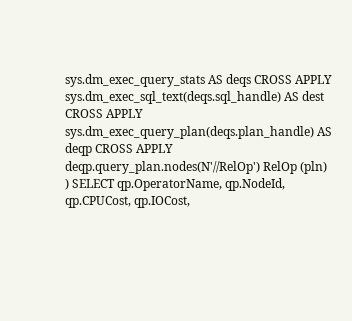sys.dm_exec_query_stats AS deqs CROSS APPLY sys.dm_exec_sql_text(deqs.sql_handle) AS dest CROSS APPLY sys.dm_exec_query_plan(deqs.plan_handle) AS deqp CROSS APPLY deqp.query_plan.nodes(N'//RelOp') RelOp (pln) ) SELECT qp.OperatorName, qp.NodeId, qp.CPUCost, qp.IOCost,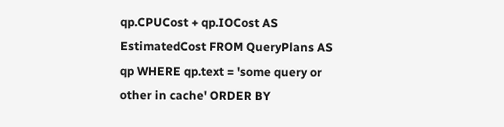qp.CPUCost + qp.IOCost AS EstimatedCost FROM QueryPlans AS qp WHERE qp.text = 'some query or other in cache' ORDER BY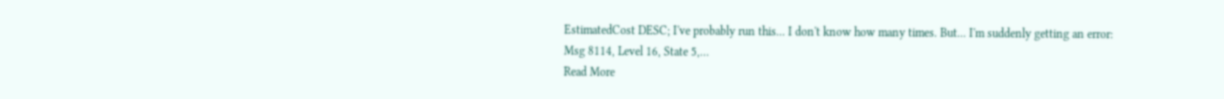EstimatedCost DESC; I've probably run this... I don't know how many times. But... I'm suddenly getting an error: Msg 8114, Level 16, State 5,…
Read More